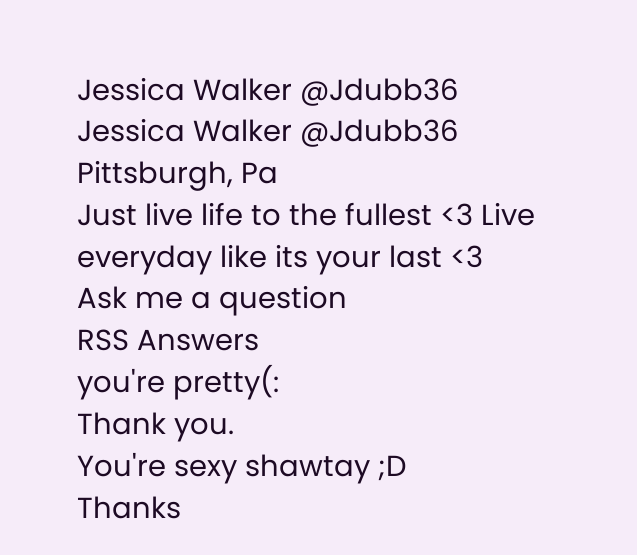Jessica Walker @Jdubb36
Jessica Walker @Jdubb36
Pittsburgh, Pa
Just live life to the fullest <3 Live everyday like its your last <3
Ask me a question
RSS Answers
you're pretty(:
Thank you.
You're sexy shawtay ;D
Thanks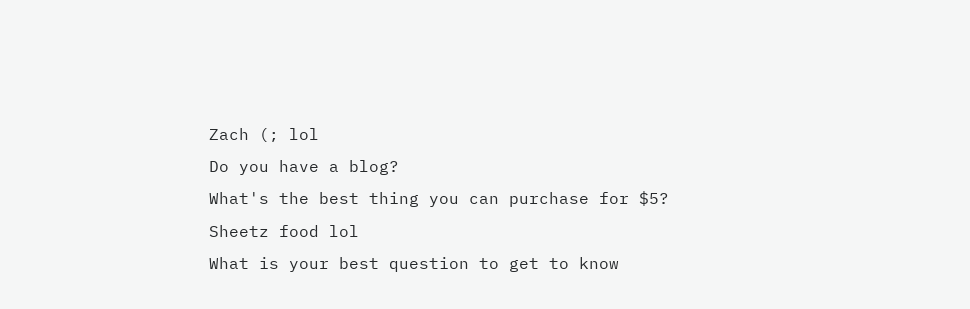Zach (; lol
Do you have a blog?
What's the best thing you can purchase for $5?
Sheetz food lol
What is your best question to get to know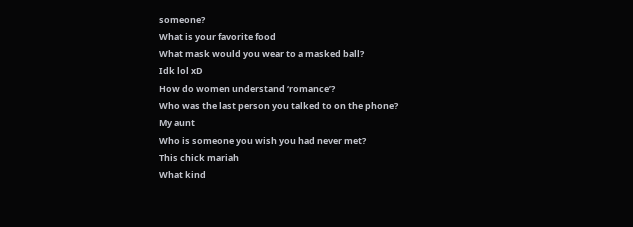someone?
What is your favorite food
What mask would you wear to a masked ball?
Idk lol xD
How do women understand ‘romance’?
Who was the last person you talked to on the phone?
My aunt
Who is someone you wish you had never met?
This chick mariah
What kind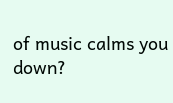of music calms you down?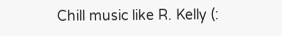Chill music like R. Kelly (: